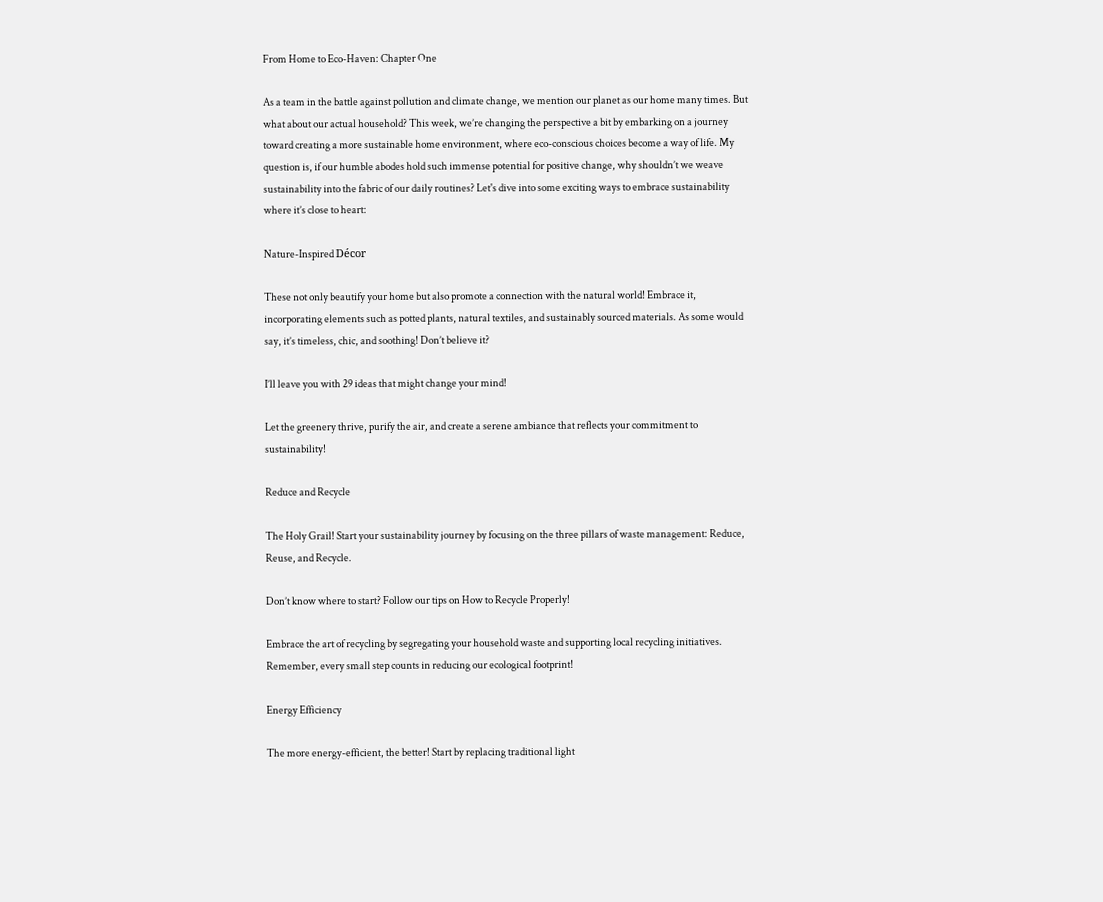From Home to Eco-Haven: Chapter One

As a team in the battle against pollution and climate change, we mention our planet as our home many times. But what about our actual household? This week, we’re changing the perspective a bit by embarking on a journey toward creating a more sustainable home environment, where eco-conscious choices become a way of life. My question is, if our humble abodes hold such immense potential for positive change, why shouldn’t we weave sustainability into the fabric of our daily routines? Let's dive into some exciting ways to embrace sustainability where it’s close to heart:

Nature-Inspired Décor

These not only beautify your home but also promote a connection with the natural world! Embrace it, incorporating elements such as potted plants, natural textiles, and sustainably sourced materials. As some would say, it’s timeless, chic, and soothing! Don’t believe it?

I’ll leave you with 29 ideas that might change your mind!

Let the greenery thrive, purify the air, and create a serene ambiance that reflects your commitment to sustainability!

Reduce and Recycle

The Holy Grail! Start your sustainability journey by focusing on the three pillars of waste management: Reduce, Reuse, and Recycle.

Don’t know where to start? Follow our tips on How to Recycle Properly!

Embrace the art of recycling by segregating your household waste and supporting local recycling initiatives. Remember, every small step counts in reducing our ecological footprint!

Energy Efficiency

The more energy-efficient, the better! Start by replacing traditional light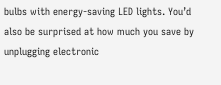bulbs with energy-saving LED lights. You’d also be surprised at how much you save by unplugging electronic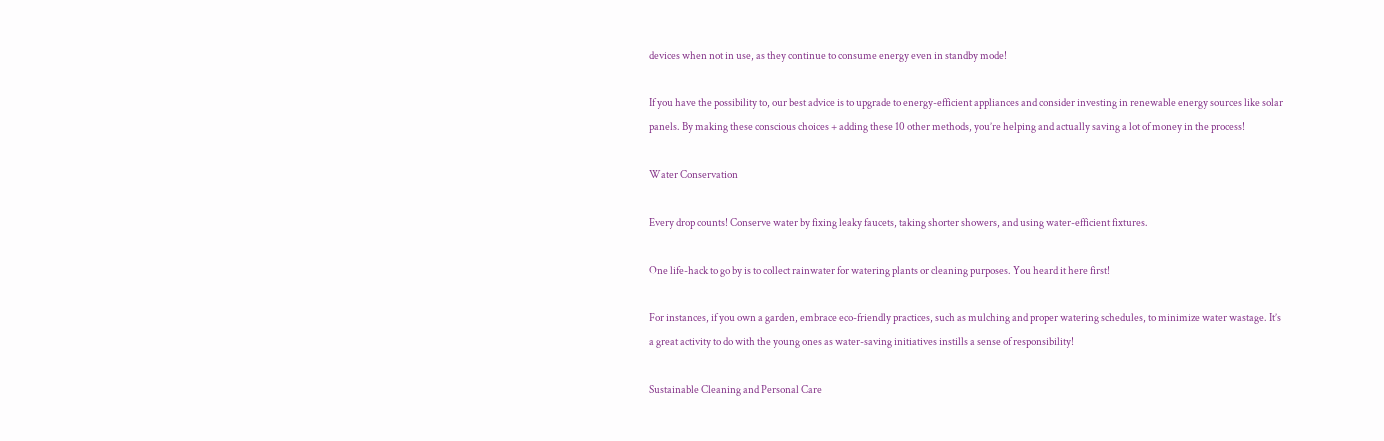devices when not in use, as they continue to consume energy even in standby mode!

If you have the possibility to, our best advice is to upgrade to energy-efficient appliances and consider investing in renewable energy sources like solar panels. By making these conscious choices + adding these 10 other methods, you’re helping and actually saving a lot of money in the process!

Water Conservation

Every drop counts! Conserve water by fixing leaky faucets, taking shorter showers, and using water-efficient fixtures.

One life-hack to go by is to collect rainwater for watering plants or cleaning purposes. You heard it here first!

For instances, if you own a garden, embrace eco-friendly practices, such as mulching and proper watering schedules, to minimize water wastage. It’s a great activity to do with the young ones as water-saving initiatives instills a sense of responsibility!

Sustainable Cleaning and Personal Care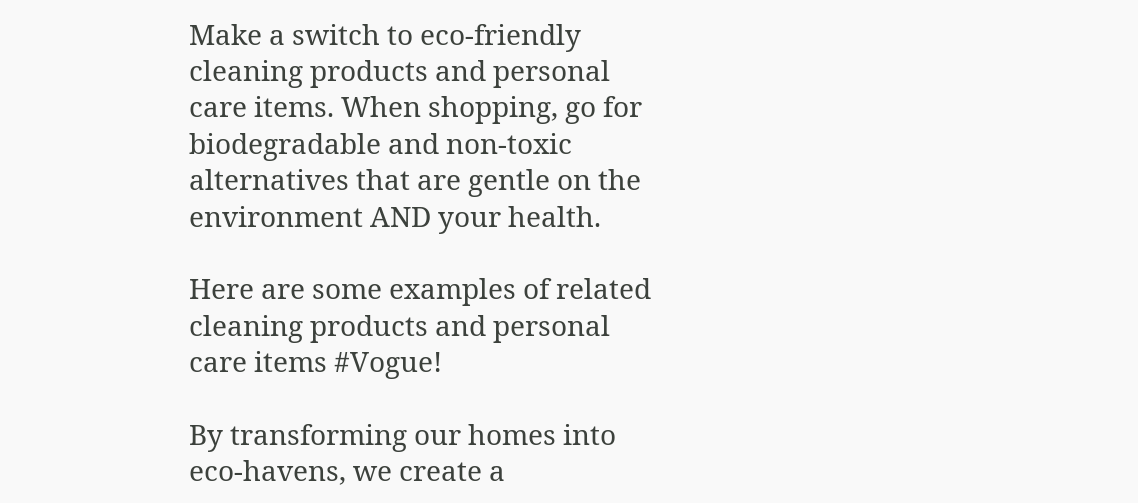Make a switch to eco-friendly cleaning products and personal care items. When shopping, go for biodegradable and non-toxic alternatives that are gentle on the environment AND your health.

Here are some examples of related cleaning products and personal care items #Vogue!

By transforming our homes into eco-havens, we create a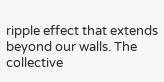ripple effect that extends beyond our walls. The collective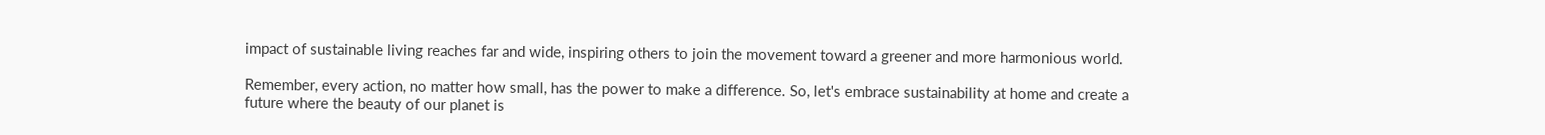impact of sustainable living reaches far and wide, inspiring others to join the movement toward a greener and more harmonious world.

Remember, every action, no matter how small, has the power to make a difference. So, let's embrace sustainability at home and create a future where the beauty of our planet is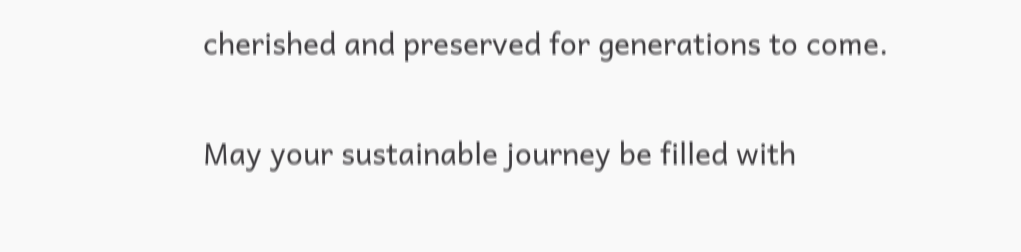cherished and preserved for generations to come.

May your sustainable journey be filled with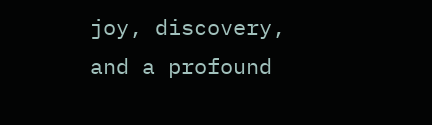joy, discovery, and a profound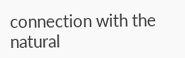connection with the natural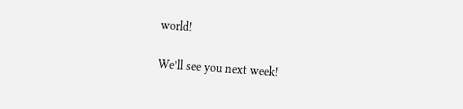world!

We’ll see you next week!